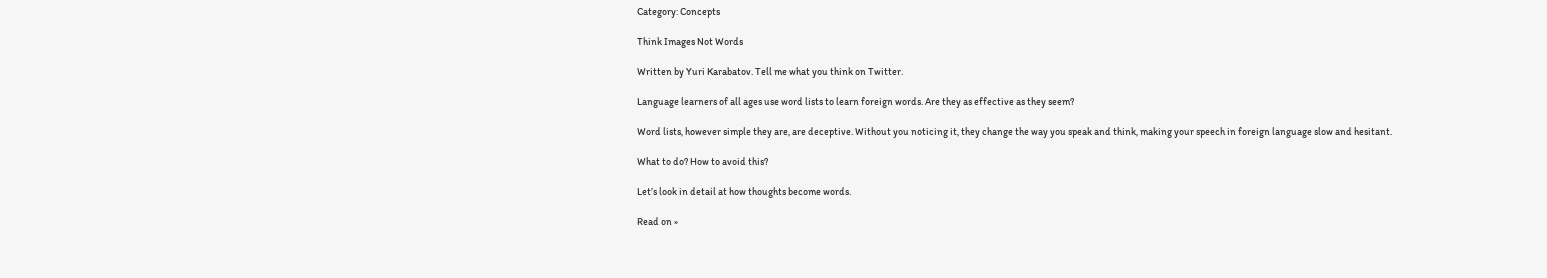Category: Concepts

Think Images Not Words

Written by Yuri Karabatov. Tell me what you think on Twitter.

Language learners of all ages use word lists to learn foreign words. Are they as effective as they seem?

Word lists, however simple they are, are deceptive. Without you noticing it, they change the way you speak and think, making your speech in foreign language slow and hesitant.

What to do? How to avoid this?

Let’s look in detail at how thoughts become words.

Read on »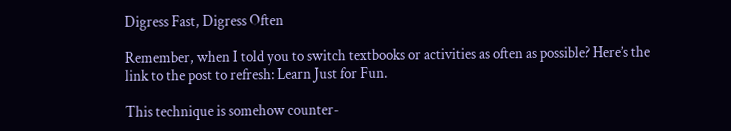Digress Fast, Digress Often

Remember, when I told you to switch textbooks or activities as often as possible? Here’s the link to the post to refresh: Learn Just for Fun.

This technique is somehow counter-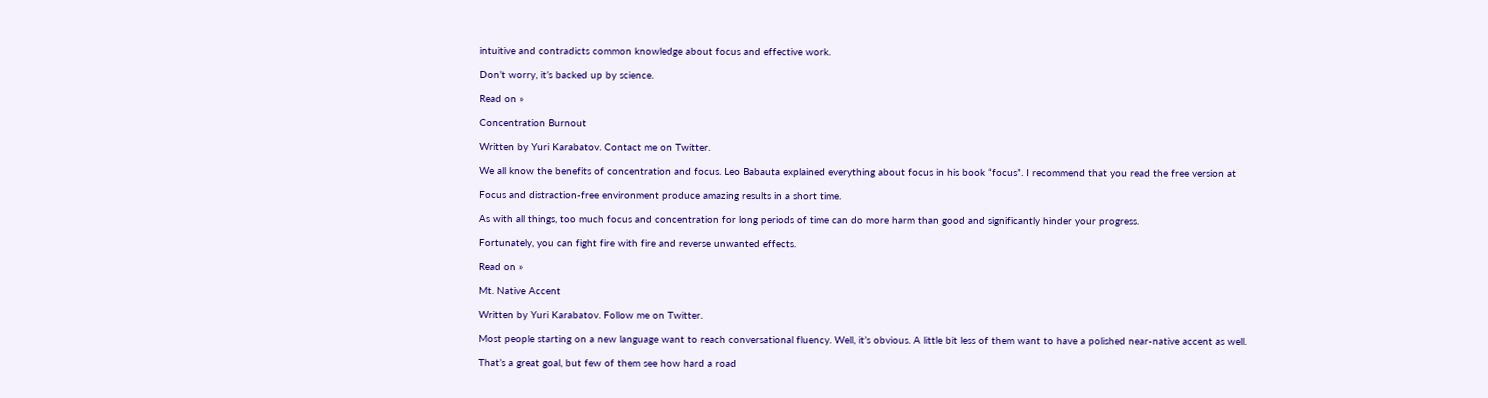intuitive and contradicts common knowledge about focus and effective work.

Don’t worry, it’s backed up by science.

Read on »

Concentration Burnout

Written by Yuri Karabatov. Contact me on Twitter.

We all know the benefits of concentration and focus. Leo Babauta explained everything about focus in his book “focus”. I recommend that you read the free version at

Focus and distraction-free environment produce amazing results in a short time.

As with all things, too much focus and concentration for long periods of time can do more harm than good and significantly hinder your progress.

Fortunately, you can fight fire with fire and reverse unwanted effects.

Read on »

Mt. Native Accent

Written by Yuri Karabatov. Follow me on Twitter.

Most people starting on a new language want to reach conversational fluency. Well, it’s obvious. A little bit less of them want to have a polished near-native accent as well.

That’s a great goal, but few of them see how hard a road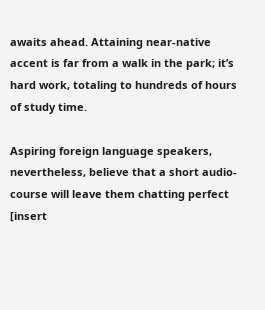awaits ahead. Attaining near-native accent is far from a walk in the park; it’s hard work, totaling to hundreds of hours of study time.

Aspiring foreign language speakers, nevertheless, believe that a short audio-course will leave them chatting perfect [insert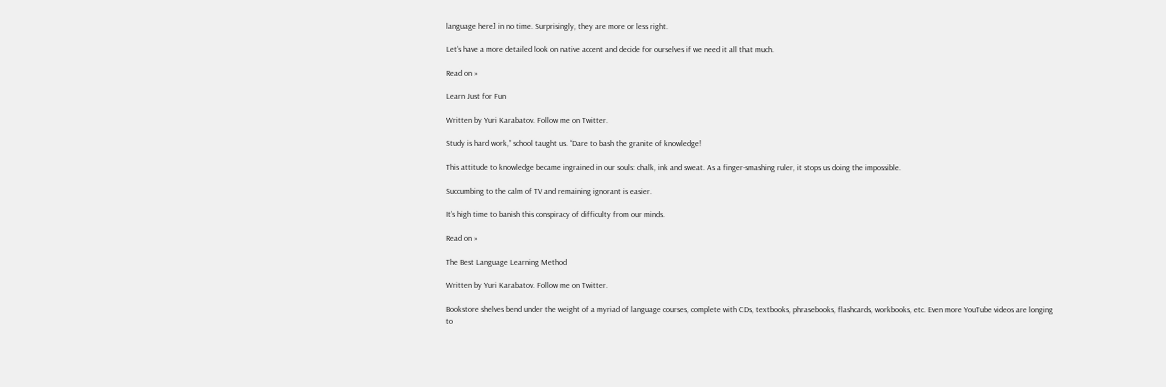language here] in no time. Surprisingly, they are more or less right.

Let’s have a more detailed look on native accent and decide for ourselves if we need it all that much.

Read on »

Learn Just for Fun

Written by Yuri Karabatov. Follow me on Twitter.

Study is hard work,” school taught us. “Dare to bash the granite of knowledge!

This attitude to knowledge became ingrained in our souls: chalk, ink and sweat. As a finger-smashing ruler, it stops us doing the impossible.

Succumbing to the calm of TV and remaining ignorant is easier.

It’s high time to banish this conspiracy of difficulty from our minds.

Read on »

The Best Language Learning Method

Written by Yuri Karabatov. Follow me on Twitter.

Bookstore shelves bend under the weight of a myriad of language courses, complete with CDs, textbooks, phrasebooks, flashcards, workbooks, etc. Even more YouTube videos are longing to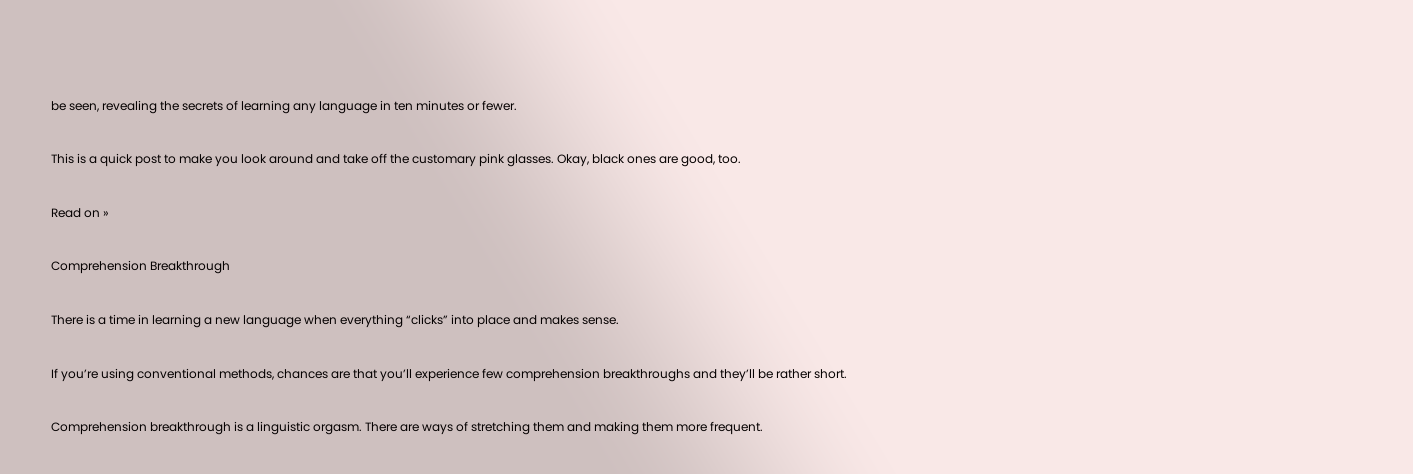be seen, revealing the secrets of learning any language in ten minutes or fewer.

This is a quick post to make you look around and take off the customary pink glasses. Okay, black ones are good, too.

Read on »

Comprehension Breakthrough

There is a time in learning a new language when everything “clicks” into place and makes sense.

If you’re using conventional methods, chances are that you’ll experience few comprehension breakthroughs and they’ll be rather short.

Comprehension breakthrough is a linguistic orgasm. There are ways of stretching them and making them more frequent.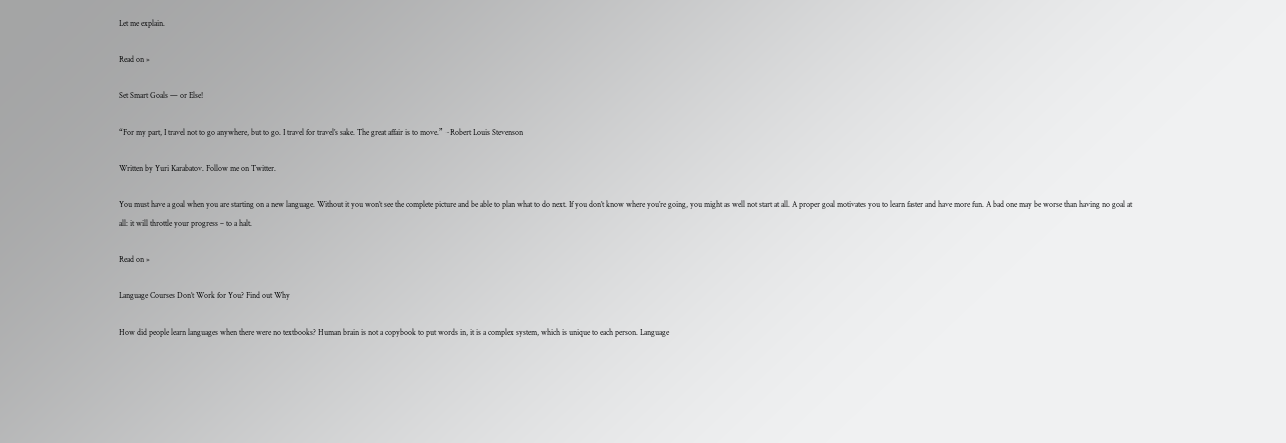Let me explain.

Read on »

Set Smart Goals — or Else!

“For my part, I travel not to go anywhere, but to go. I travel for travel’s sake. The great affair is to move.” ~Robert Louis Stevenson

Written by Yuri Karabatov. Follow me on Twitter.

You must have a goal when you are starting on a new language. Without it you won’t see the complete picture and be able to plan what to do next. If you don’t know where you’re going, you might as well not start at all. A proper goal motivates you to learn faster and have more fun. A bad one may be worse than having no goal at all: it will throttle your progress – to a halt.

Read on »

Language Courses Don’t Work for You? Find out Why

How did people learn languages when there were no textbooks? Human brain is not a copybook to put words in, it is a complex system, which is unique to each person. Language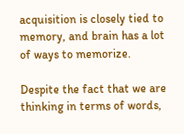acquisition is closely tied to memory, and brain has a lot of ways to memorize.

Despite the fact that we are thinking in terms of words,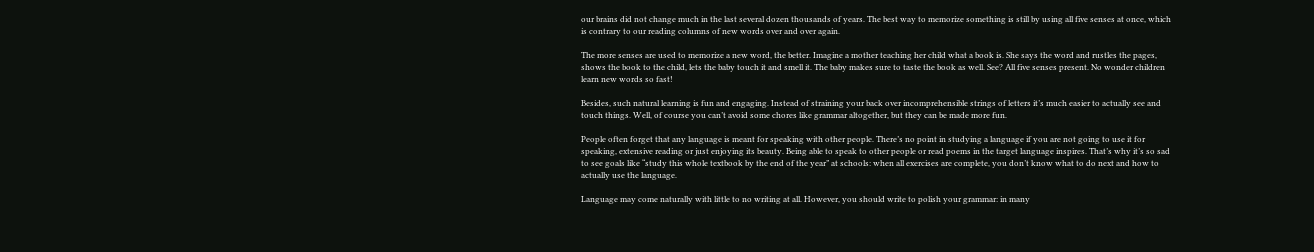our brains did not change much in the last several dozen thousands of years. The best way to memorize something is still by using all five senses at once, which is contrary to our reading columns of new words over and over again.

The more senses are used to memorize a new word, the better. Imagine a mother teaching her child what a book is. She says the word and rustles the pages, shows the book to the child, lets the baby touch it and smell it. The baby makes sure to taste the book as well. See? All five senses present. No wonder children learn new words so fast!

Besides, such natural learning is fun and engaging. Instead of straining your back over incomprehensible strings of letters it’s much easier to actually see and touch things. Well, of course you can’t avoid some chores like grammar altogether, but they can be made more fun.

People often forget that any language is meant for speaking with other people. There’s no point in studying a language if you are not going to use it for speaking, extensive reading or just enjoying its beauty. Being able to speak to other people or read poems in the target language inspires. That’s why it’s so sad to see goals like “study this whole textbook by the end of the year” at schools: when all exercises are complete, you don’t know what to do next and how to actually use the language.

Language may come naturally with little to no writing at all. However, you should write to polish your grammar: in many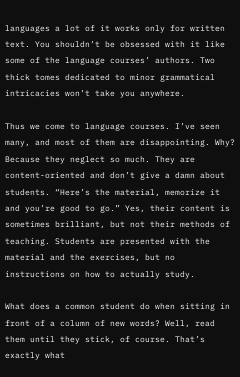languages a lot of it works only for written text. You shouldn’t be obsessed with it like some of the language courses’ authors. Two thick tomes dedicated to minor grammatical intricacies won’t take you anywhere.

Thus we come to language courses. I’ve seen many, and most of them are disappointing. Why? Because they neglect so much. They are content-oriented and don’t give a damn about students. “Here’s the material, memorize it and you’re good to go.” Yes, their content is sometimes brilliant, but not their methods of teaching. Students are presented with the material and the exercises, but no instructions on how to actually study.

What does a common student do when sitting in front of a column of new words? Well, read them until they stick, of course. That’s exactly what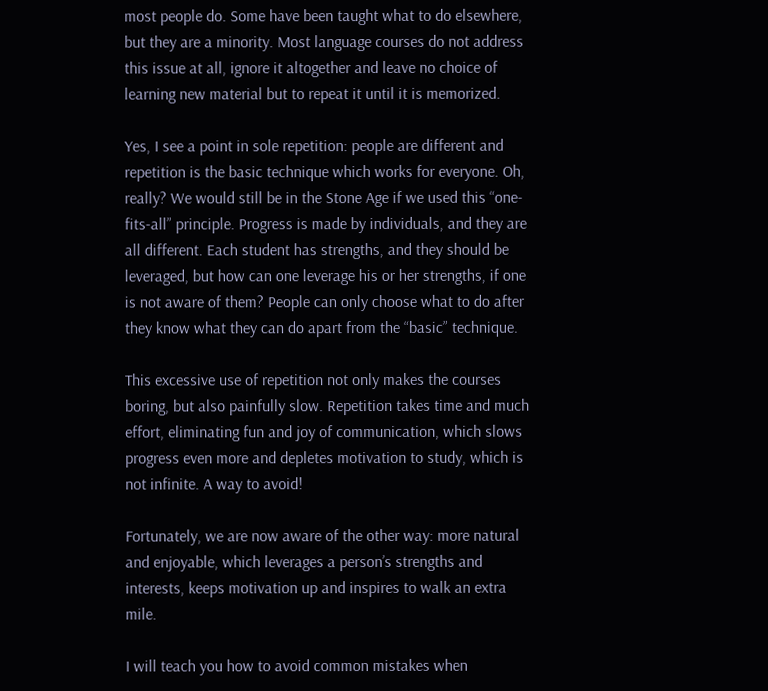most people do. Some have been taught what to do elsewhere, but they are a minority. Most language courses do not address this issue at all, ignore it altogether and leave no choice of learning new material but to repeat it until it is memorized.

Yes, I see a point in sole repetition: people are different and repetition is the basic technique which works for everyone. Oh, really? We would still be in the Stone Age if we used this “one-fits-all” principle. Progress is made by individuals, and they are all different. Each student has strengths, and they should be leveraged, but how can one leverage his or her strengths, if one is not aware of them? People can only choose what to do after they know what they can do apart from the “basic” technique.

This excessive use of repetition not only makes the courses boring, but also painfully slow. Repetition takes time and much effort, eliminating fun and joy of communication, which slows progress even more and depletes motivation to study, which is not infinite. A way to avoid!

Fortunately, we are now aware of the other way: more natural and enjoyable, which leverages a person’s strengths and interests, keeps motivation up and inspires to walk an extra mile.

I will teach you how to avoid common mistakes when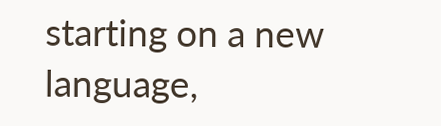starting on a new language,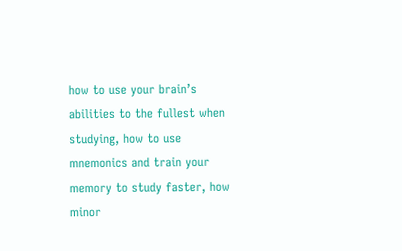how to use your brain’s abilities to the fullest when studying, how to use mnemonics and train your memory to study faster, how minor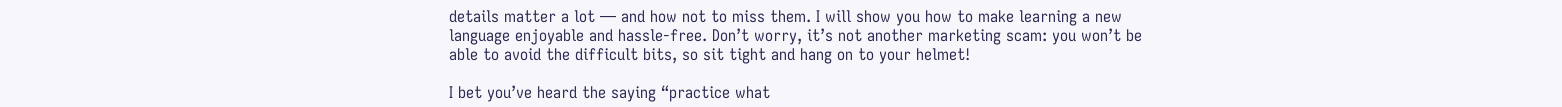details matter a lot — and how not to miss them. I will show you how to make learning a new language enjoyable and hassle-free. Don’t worry, it’s not another marketing scam: you won’t be able to avoid the difficult bits, so sit tight and hang on to your helmet!

I bet you’ve heard the saying “practice what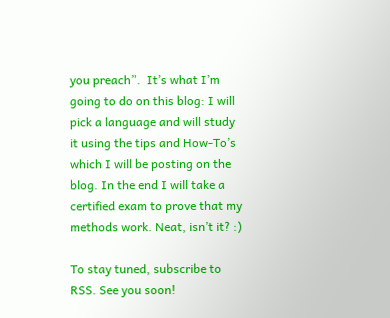you preach”.  It’s what I’m going to do on this blog: I will pick a language and will study it using the tips and How-To’s which I will be posting on the blog. In the end I will take a certified exam to prove that my methods work. Neat, isn’t it? :)

To stay tuned, subscribe to RSS. See you soon!